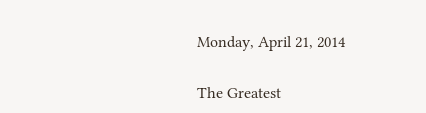Monday, April 21, 2014

The Greatest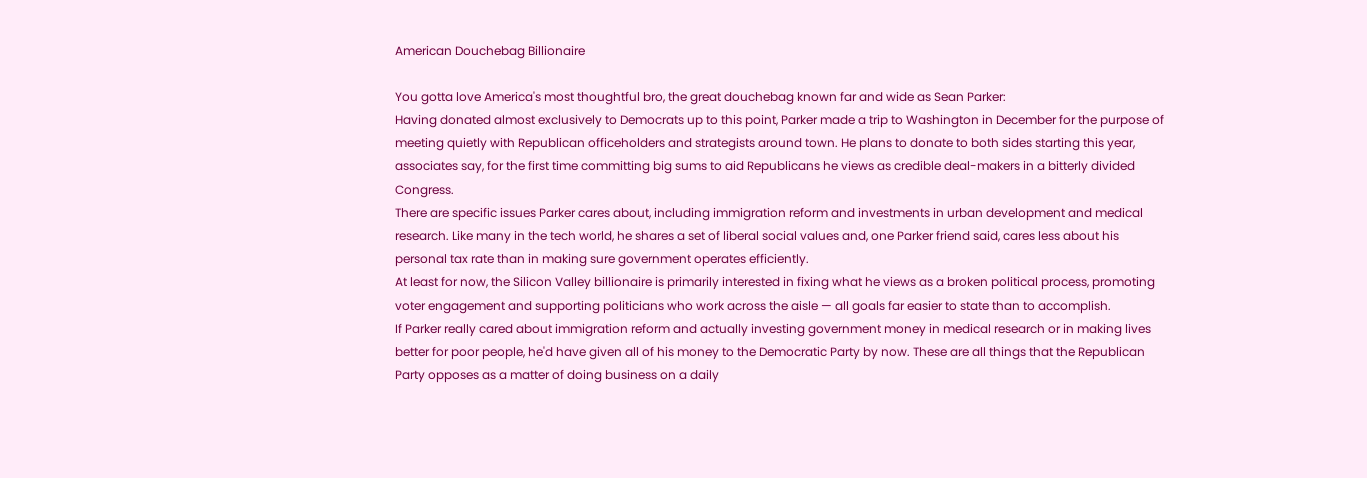American Douchebag Billionaire

You gotta love America's most thoughtful bro, the great douchebag known far and wide as Sean Parker:
Having donated almost exclusively to Democrats up to this point, Parker made a trip to Washington in December for the purpose of meeting quietly with Republican officeholders and strategists around town. He plans to donate to both sides starting this year, associates say, for the first time committing big sums to aid Republicans he views as credible deal-makers in a bitterly divided Congress.
There are specific issues Parker cares about, including immigration reform and investments in urban development and medical research. Like many in the tech world, he shares a set of liberal social values and, one Parker friend said, cares less about his personal tax rate than in making sure government operates efficiently.
At least for now, the Silicon Valley billionaire is primarily interested in fixing what he views as a broken political process, promoting voter engagement and supporting politicians who work across the aisle — all goals far easier to state than to accomplish.
If Parker really cared about immigration reform and actually investing government money in medical research or in making lives better for poor people, he'd have given all of his money to the Democratic Party by now. These are all things that the Republican Party opposes as a matter of doing business on a daily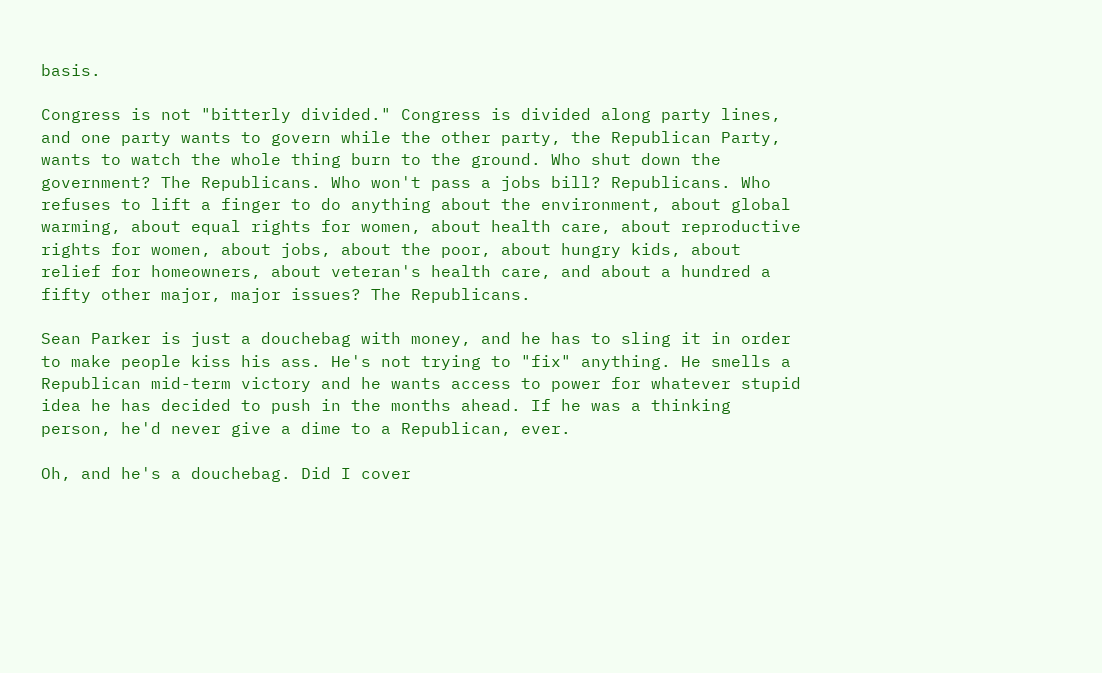basis.

Congress is not "bitterly divided." Congress is divided along party lines, and one party wants to govern while the other party, the Republican Party, wants to watch the whole thing burn to the ground. Who shut down the government? The Republicans. Who won't pass a jobs bill? Republicans. Who refuses to lift a finger to do anything about the environment, about global warming, about equal rights for women, about health care, about reproductive rights for women, about jobs, about the poor, about hungry kids, about relief for homeowners, about veteran's health care, and about a hundred a fifty other major, major issues? The Republicans.

Sean Parker is just a douchebag with money, and he has to sling it in order to make people kiss his ass. He's not trying to "fix" anything. He smells a Republican mid-term victory and he wants access to power for whatever stupid idea he has decided to push in the months ahead. If he was a thinking person, he'd never give a dime to a Republican, ever.

Oh, and he's a douchebag. Did I cover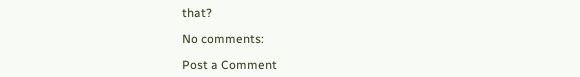that?

No comments:

Post a Comment